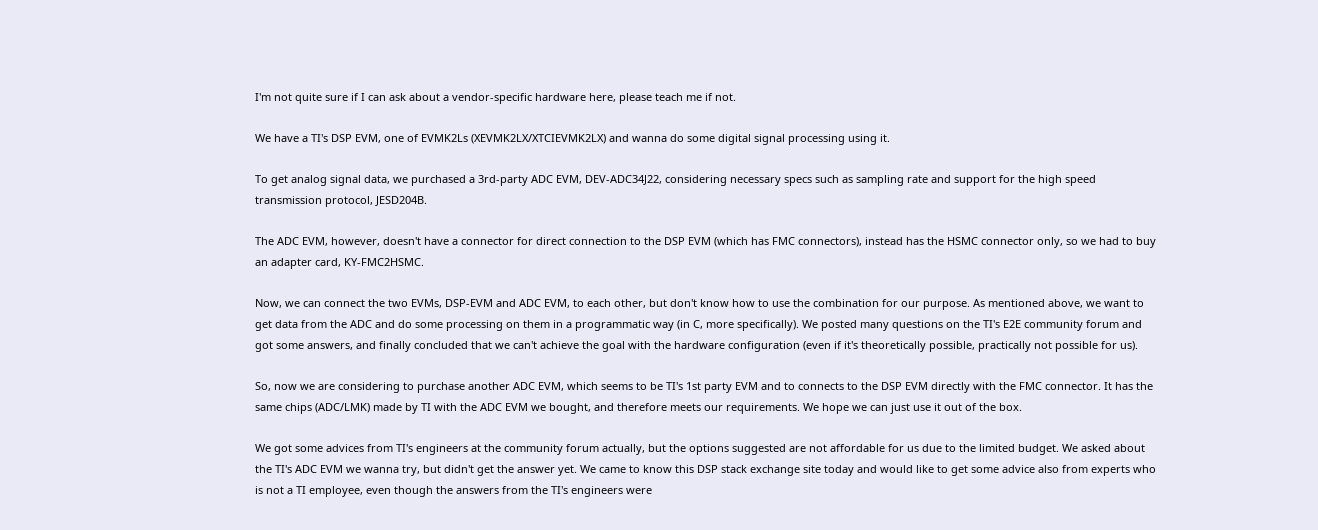I'm not quite sure if I can ask about a vendor-specific hardware here, please teach me if not.

We have a TI's DSP EVM, one of EVMK2Ls (XEVMK2LX/XTCIEVMK2LX) and wanna do some digital signal processing using it.

To get analog signal data, we purchased a 3rd-party ADC EVM, DEV-ADC34J22, considering necessary specs such as sampling rate and support for the high speed transmission protocol, JESD204B.

The ADC EVM, however, doesn't have a connector for direct connection to the DSP EVM (which has FMC connectors), instead has the HSMC connector only, so we had to buy an adapter card, KY-FMC2HSMC.

Now, we can connect the two EVMs, DSP-EVM and ADC EVM, to each other, but don't know how to use the combination for our purpose. As mentioned above, we want to get data from the ADC and do some processing on them in a programmatic way (in C, more specifically). We posted many questions on the TI's E2E community forum and got some answers, and finally concluded that we can't achieve the goal with the hardware configuration (even if it's theoretically possible, practically not possible for us).

So, now we are considering to purchase another ADC EVM, which seems to be TI's 1st party EVM and to connects to the DSP EVM directly with the FMC connector. It has the same chips (ADC/LMK) made by TI with the ADC EVM we bought, and therefore meets our requirements. We hope we can just use it out of the box.

We got some advices from TI's engineers at the community forum actually, but the options suggested are not affordable for us due to the limited budget. We asked about the TI's ADC EVM we wanna try, but didn't get the answer yet. We came to know this DSP stack exchange site today and would like to get some advice also from experts who is not a TI employee, even though the answers from the TI's engineers were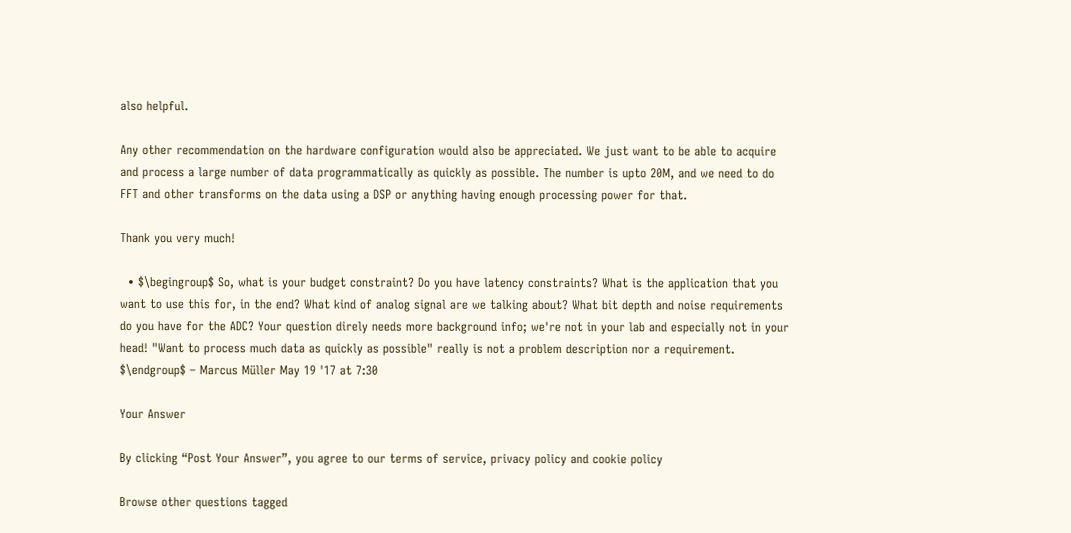also helpful.

Any other recommendation on the hardware configuration would also be appreciated. We just want to be able to acquire and process a large number of data programmatically as quickly as possible. The number is upto 20M, and we need to do FFT and other transforms on the data using a DSP or anything having enough processing power for that.

Thank you very much!

  • $\begingroup$ So, what is your budget constraint? Do you have latency constraints? What is the application that you want to use this for, in the end? What kind of analog signal are we talking about? What bit depth and noise requirements do you have for the ADC? Your question direly needs more background info; we're not in your lab and especially not in your head! "Want to process much data as quickly as possible" really is not a problem description nor a requirement. $\endgroup$ – Marcus Müller May 19 '17 at 7:30

Your Answer

By clicking “Post Your Answer”, you agree to our terms of service, privacy policy and cookie policy

Browse other questions tagged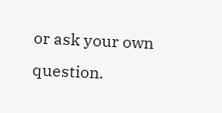or ask your own question.